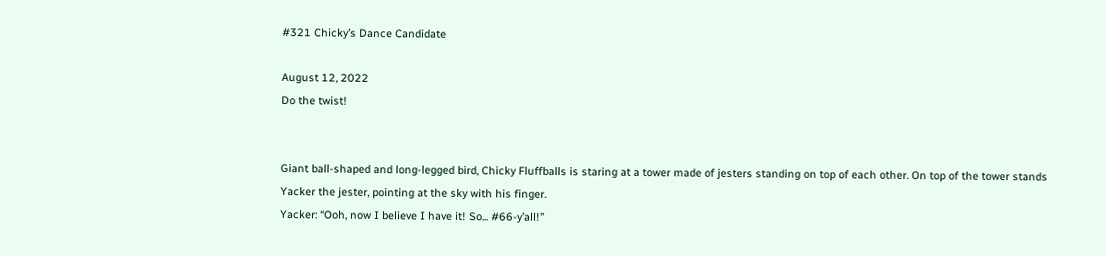#321 Chicky’s Dance Candidate

August 12, 2022
Do the twist!


Giant ball-shaped and long-legged bird, Chicky Fluffballs is staring at a tower made of jesters standing on top of each other. On top of the tower stands Yacker the jester, pointing at the sky with his finger.
Yacker: “Ooh, now I believe I have it! So... #66-y’all!”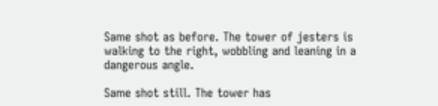Same shot as before. The tower of jesters is walking to the right, wobbling and leaning in a dangerous angle.

Same shot still. The tower has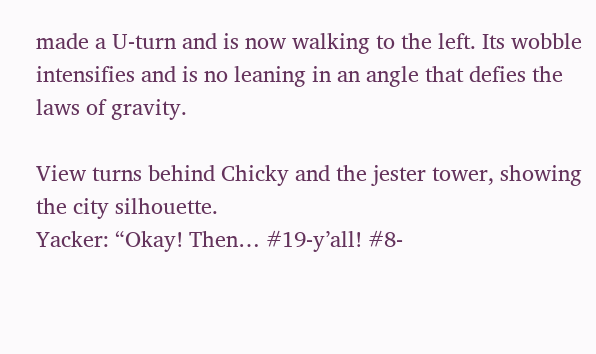made a U-turn and is now walking to the left. Its wobble intensifies and is no leaning in an angle that defies the laws of gravity.

View turns behind Chicky and the jester tower, showing the city silhouette.
Yacker: “Okay! Then… #19-y’all! #8-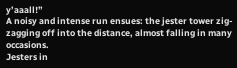y’aaall!”
A noisy and intense run ensues: the jester tower zig-zagging off into the distance, almost falling in many occasions.
Jesters in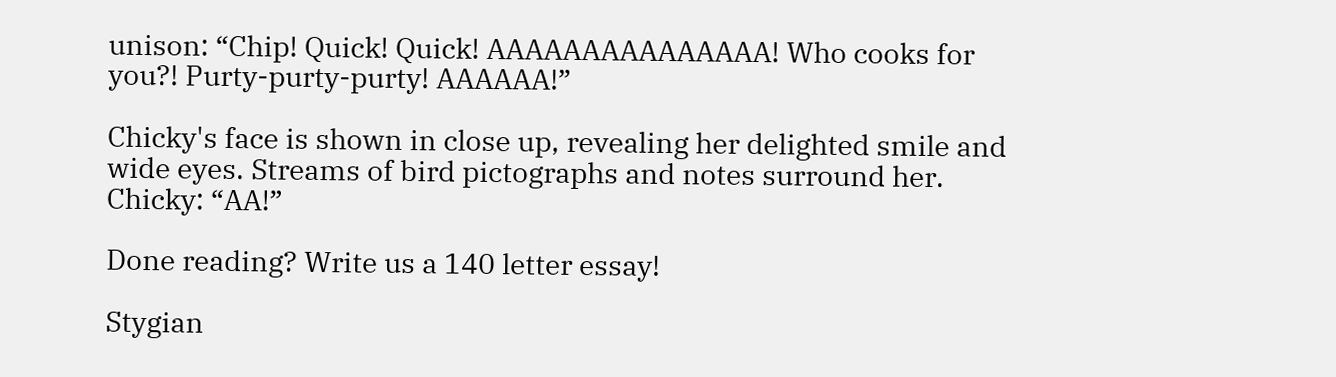unison: “Chip! Quick! Quick! AAAAAAAAAAAAAAA! Who cooks for you?! Purty-purty-purty! AAAAAA!”

Chicky's face is shown in close up, revealing her delighted smile and wide eyes. Streams of bird pictographs and notes surround her.
Chicky: “AA!”

Done reading? Write us a 140 letter essay!

Stygian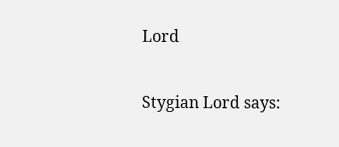Lord

Stygian Lord says: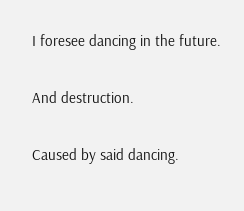I foresee dancing in the future.

And destruction.

Caused by said dancing.